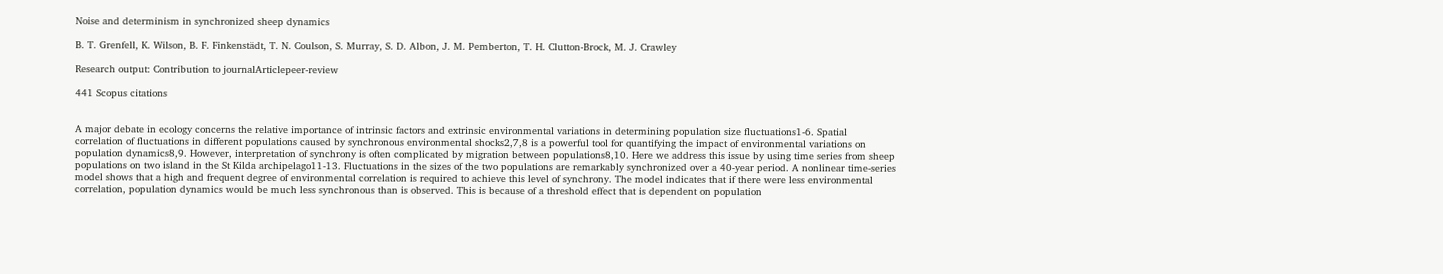Noise and determinism in synchronized sheep dynamics

B. T. Grenfell, K. Wilson, B. F. Finkenstädt, T. N. Coulson, S. Murray, S. D. Albon, J. M. Pemberton, T. H. Clutton-Brock, M. J. Crawley

Research output: Contribution to journalArticlepeer-review

441 Scopus citations


A major debate in ecology concerns the relative importance of intrinsic factors and extrinsic environmental variations in determining population size fluctuations1-6. Spatial correlation of fluctuations in different populations caused by synchronous environmental shocks2,7,8 is a powerful tool for quantifying the impact of environmental variations on population dynamics8,9. However, interpretation of synchrony is often complicated by migration between populations8,10. Here we address this issue by using time series from sheep populations on two island in the St Kilda archipelago11-13. Fluctuations in the sizes of the two populations are remarkably synchronized over a 40-year period. A nonlinear time-series model shows that a high and frequent degree of environmental correlation is required to achieve this level of synchrony. The model indicates that if there were less environmental correlation, population dynamics would be much less synchronous than is observed. This is because of a threshold effect that is dependent on population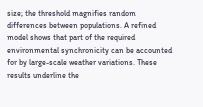size; the threshold magnifies random differences between populations. A refined model shows that part of the required environmental synchronicity can be accounted for by large-scale weather variations. These results underline the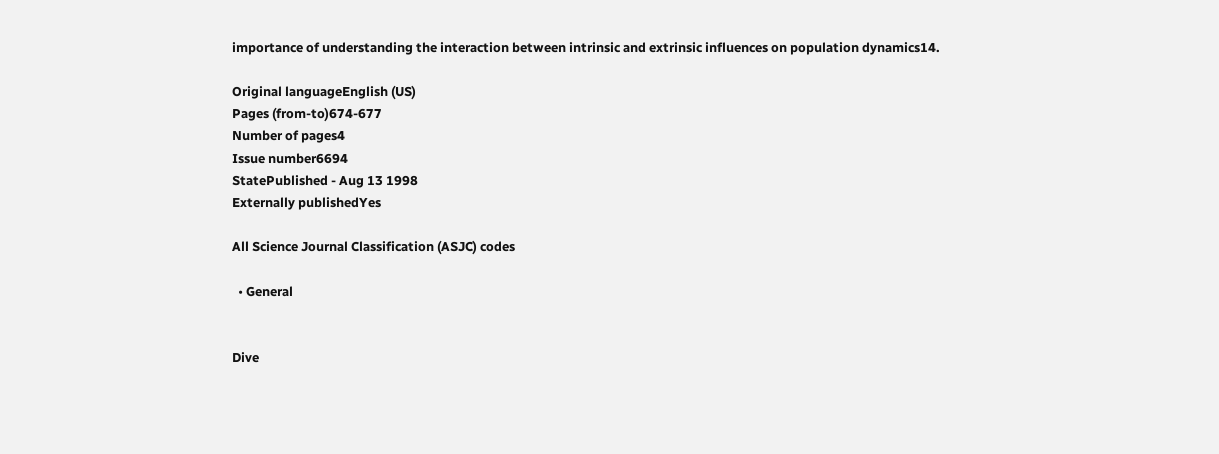importance of understanding the interaction between intrinsic and extrinsic influences on population dynamics14.

Original languageEnglish (US)
Pages (from-to)674-677
Number of pages4
Issue number6694
StatePublished - Aug 13 1998
Externally publishedYes

All Science Journal Classification (ASJC) codes

  • General


Dive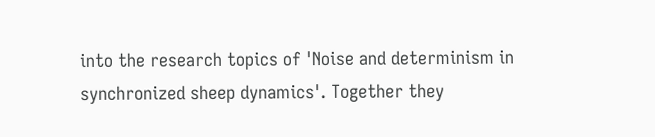into the research topics of 'Noise and determinism in synchronized sheep dynamics'. Together they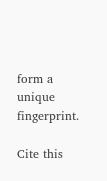form a unique fingerprint.

Cite this